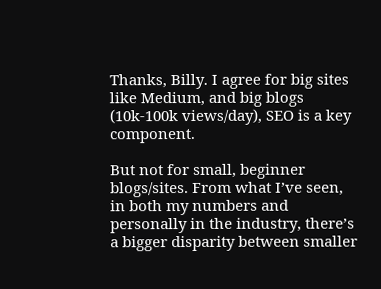Thanks, Billy. I agree for big sites like Medium, and big blogs (10k-100k views/day), SEO is a key component.

But not for small, beginner blogs/sites. From what I’ve seen, in both my numbers and personally in the industry, there’s a bigger disparity between smaller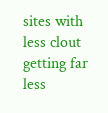sites with less clout getting far less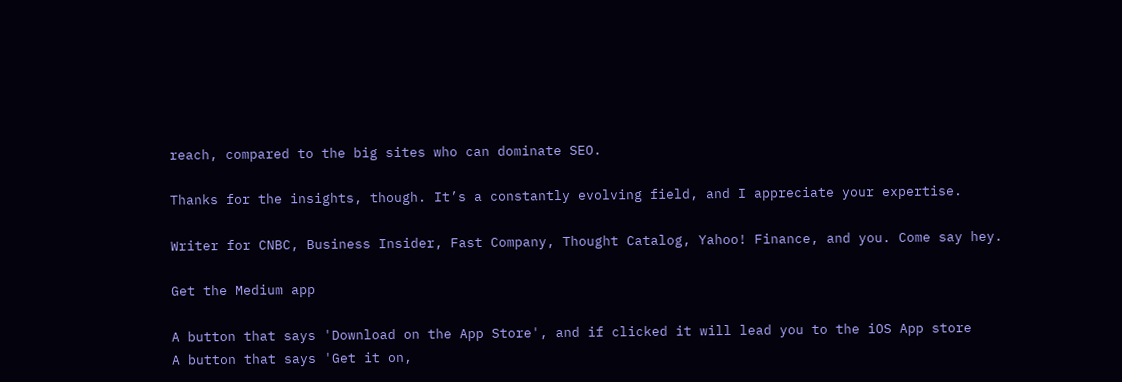reach, compared to the big sites who can dominate SEO.

Thanks for the insights, though. It’s a constantly evolving field, and I appreciate your expertise.

Writer for CNBC, Business Insider, Fast Company, Thought Catalog, Yahoo! Finance, and you. Come say hey.

Get the Medium app

A button that says 'Download on the App Store', and if clicked it will lead you to the iOS App store
A button that says 'Get it on,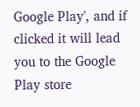Google Play', and if clicked it will lead you to the Google Play store